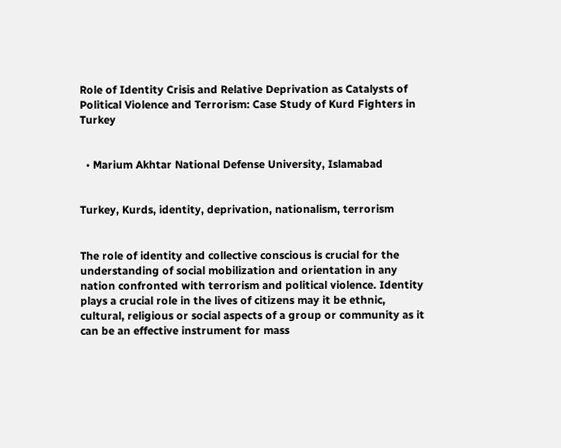Role of Identity Crisis and Relative Deprivation as Catalysts of Political Violence and Terrorism: Case Study of Kurd Fighters in Turkey


  • Marium Akhtar National Defense University, Islamabad


Turkey, Kurds, identity, deprivation, nationalism, terrorism


The role of identity and collective conscious is crucial for the understanding of social mobilization and orientation in any nation confronted with terrorism and political violence. Identity plays a crucial role in the lives of citizens may it be ethnic, cultural, religious or social aspects of a group or community as it can be an effective instrument for mass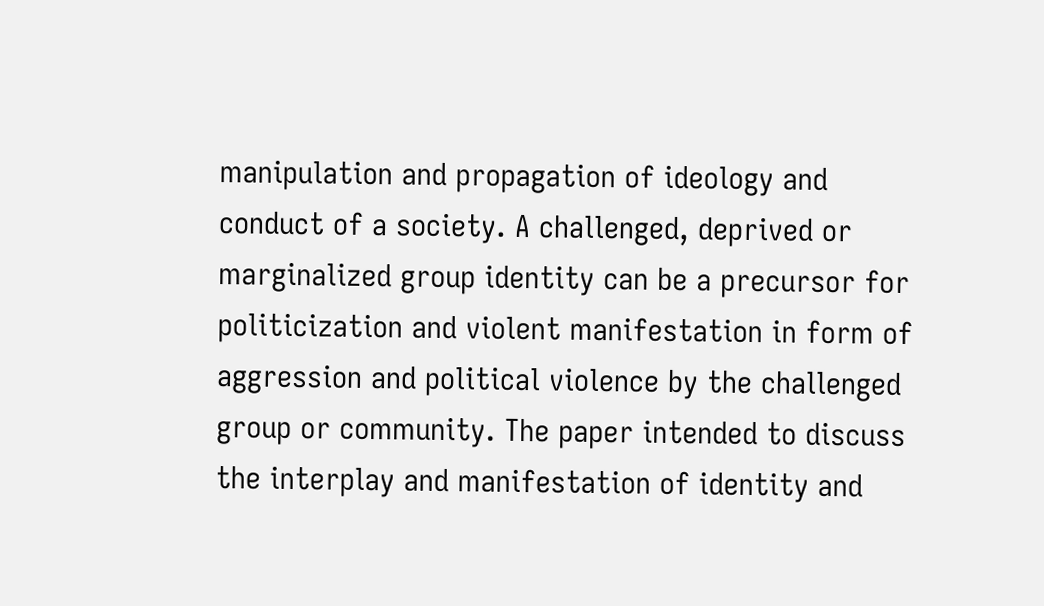manipulation and propagation of ideology and conduct of a society. A challenged, deprived or marginalized group identity can be a precursor for politicization and violent manifestation in form of aggression and political violence by the challenged group or community. The paper intended to discuss the interplay and manifestation of identity and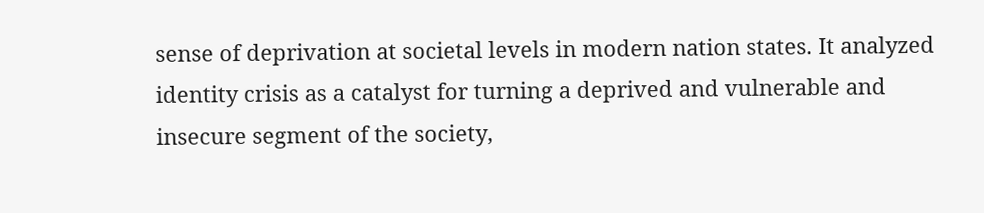sense of deprivation at societal levels in modern nation states. It analyzed identity crisis as a catalyst for turning a deprived and vulnerable and insecure segment of the society,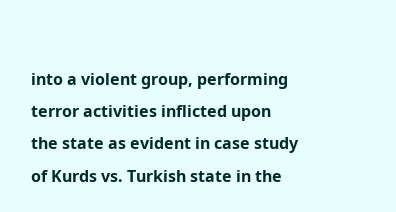into a violent group, performing terror activities inflicted upon the state as evident in case study of Kurds vs. Turkish state in the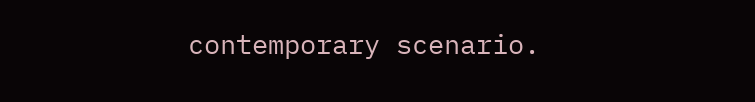contemporary scenario.